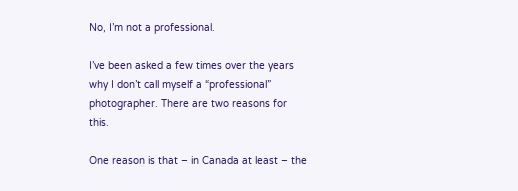No, I’m not a professional.

I’ve been asked a few times over the years why I don’t call myself a “professional” photographer. There are two reasons for this.

One reason is that – in Canada at least – the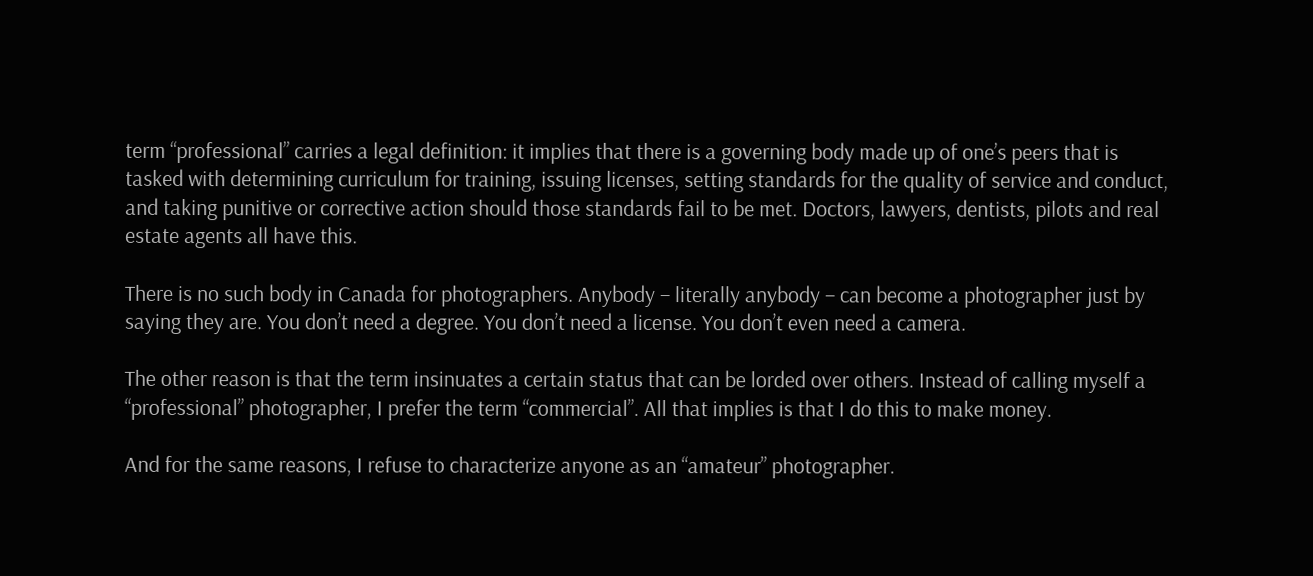term “professional” carries a legal definition: it implies that there is a governing body made up of one’s peers that is tasked with determining curriculum for training, issuing licenses, setting standards for the quality of service and conduct, and taking punitive or corrective action should those standards fail to be met. Doctors, lawyers, dentists, pilots and real estate agents all have this.

There is no such body in Canada for photographers. Anybody – literally anybody – can become a photographer just by saying they are. You don’t need a degree. You don’t need a license. You don’t even need a camera.

The other reason is that the term insinuates a certain status that can be lorded over others. Instead of calling myself a “professional” photographer, I prefer the term “commercial”. All that implies is that I do this to make money.

And for the same reasons, I refuse to characterize anyone as an “amateur” photographer.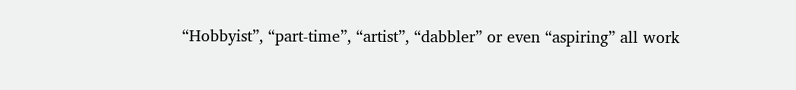“Hobbyist”, “part-time”, “artist”, “dabbler” or even “aspiring” all work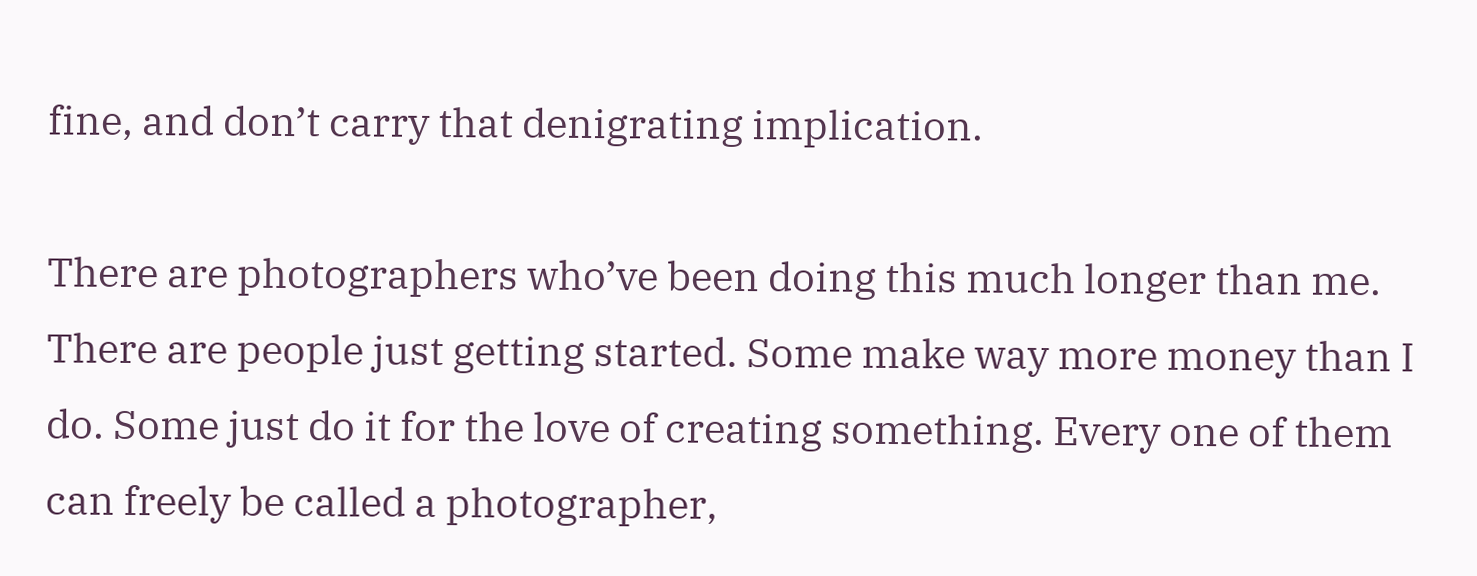fine, and don’t carry that denigrating implication.

There are photographers who’ve been doing this much longer than me. There are people just getting started. Some make way more money than I do. Some just do it for the love of creating something. Every one of them can freely be called a photographer,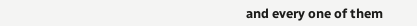and every one of them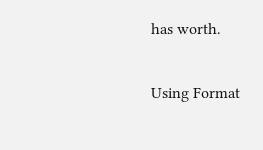has worth.

Using Format